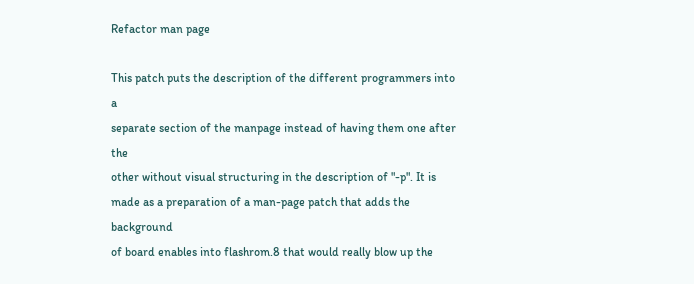Refactor man page

This patch puts the description of the different programmers into a
separate section of the manpage instead of having them one after the
other without visual structuring in the description of "-p". It is
made as a preparation of a man-page patch that adds the background
of board enables into flashrom.8 that would really blow up the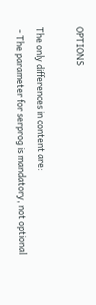OPTIONS

The only differences in content are:
 - The parameter for serprog is mandatory, not optional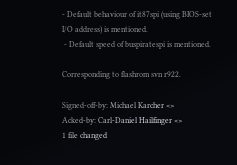- Default behaviour of it87spi (using BIOS-set I/O address) is mentioned.
 - Default speed of buspiratespi is mentioned.

Corresponding to flashrom svn r922.

Signed-off-by: Michael Karcher <>
Acked-by: Carl-Daniel Hailfinger <>
1 file changed